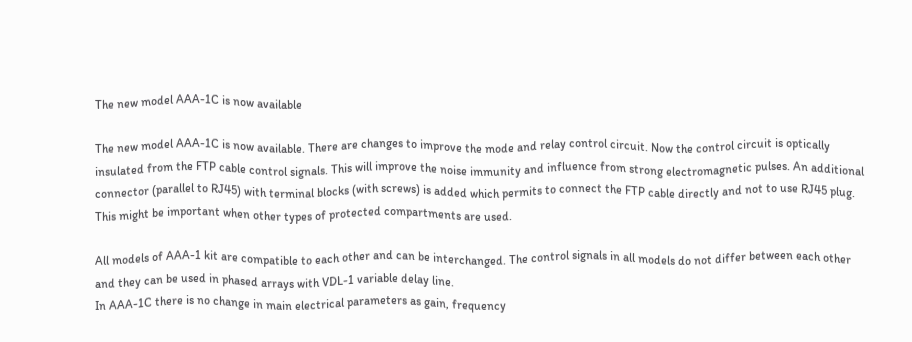The new model AAA-1C is now available

The new model AAA-1C is now available. There are changes to improve the mode and relay control circuit. Now the control circuit is optically insulated from the FTP cable control signals. This will improve the noise immunity and influence from strong electromagnetic pulses. An additional connector (parallel to RJ45) with terminal blocks (with screws) is added which permits to connect the FTP cable directly and not to use RJ45 plug. This might be important when other types of protected compartments are used.

All models of AAA-1 kit are compatible to each other and can be interchanged. The control signals in all models do not differ between each other and they can be used in phased arrays with VDL-1 variable delay line.
In AAA-1C there is no change in main electrical parameters as gain, frequency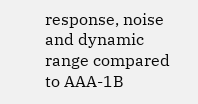response, noise and dynamic range compared to AAA-1B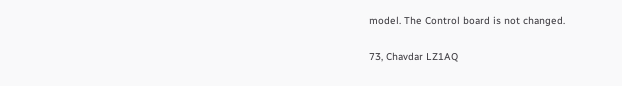model. The Control board is not changed.

73, Chavdar LZ1AQ